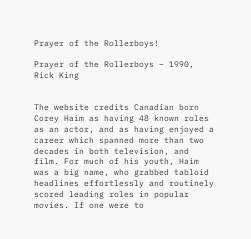Prayer of the Rollerboys!

Prayer of the Rollerboys – 1990, Rick King


The website credits Canadian born Corey Haim as having 48 known roles as an actor, and as having enjoyed a career which spanned more than two decades in both television, and film. For much of his youth, Haim was a big name, who grabbed tabloid headlines effortlessly and routinely scored leading roles in popular movies. If one were to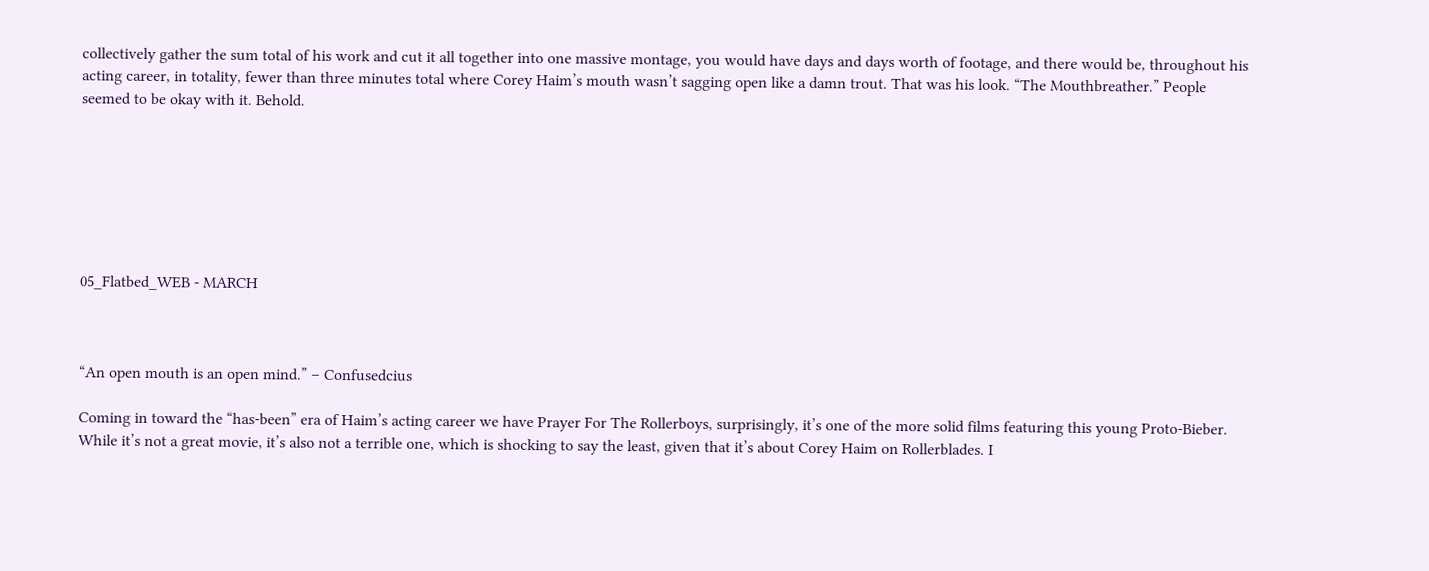collectively gather the sum total of his work and cut it all together into one massive montage, you would have days and days worth of footage, and there would be, throughout his acting career, in totality, fewer than three minutes total where Corey Haim’s mouth wasn’t sagging open like a damn trout. That was his look. “The Mouthbreather.” People seemed to be okay with it. Behold.







05_Flatbed_WEB - MARCH



“An open mouth is an open mind.” – Confusedcius

Coming in toward the “has-been” era of Haim’s acting career we have Prayer For The Rollerboys, surprisingly, it’s one of the more solid films featuring this young Proto-Bieber. While it’s not a great movie, it’s also not a terrible one, which is shocking to say the least, given that it’s about Corey Haim on Rollerblades. I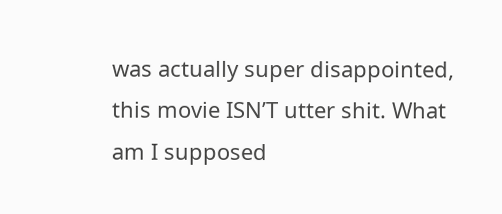was actually super disappointed, this movie ISN’T utter shit. What am I supposed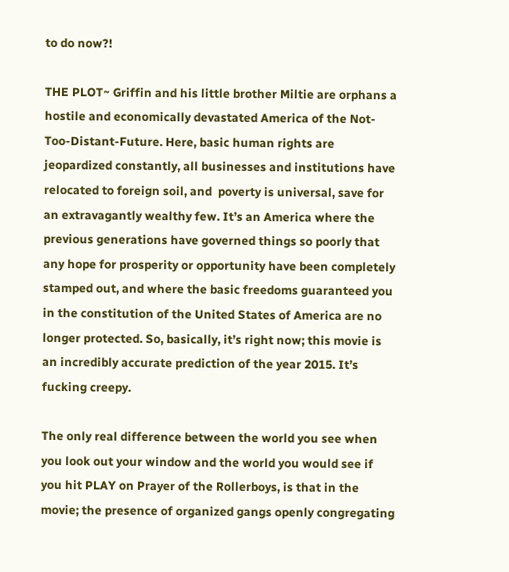to do now?!

THE PLOT~ Griffin and his little brother Miltie are orphans a hostile and economically devastated America of the Not-Too-Distant-Future. Here, basic human rights are jeopardized constantly, all businesses and institutions have relocated to foreign soil, and  poverty is universal, save for an extravagantly wealthy few. It’s an America where the previous generations have governed things so poorly that any hope for prosperity or opportunity have been completely stamped out, and where the basic freedoms guaranteed you in the constitution of the United States of America are no longer protected. So, basically, it’s right now; this movie is an incredibly accurate prediction of the year 2015. It’s fucking creepy.

The only real difference between the world you see when you look out your window and the world you would see if you hit PLAY on Prayer of the Rollerboys, is that in the movie; the presence of organized gangs openly congregating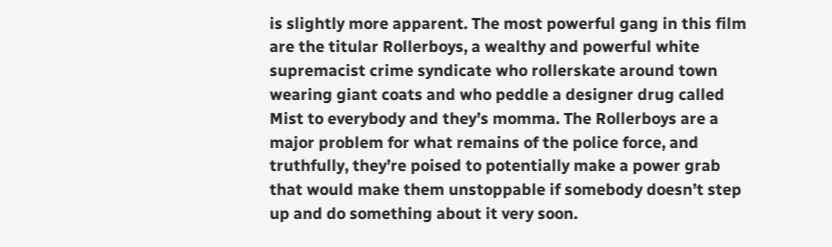is slightly more apparent. The most powerful gang in this film are the titular Rollerboys, a wealthy and powerful white supremacist crime syndicate who rollerskate around town wearing giant coats and who peddle a designer drug called Mist to everybody and they’s momma. The Rollerboys are a major problem for what remains of the police force, and truthfully, they’re poised to potentially make a power grab that would make them unstoppable if somebody doesn’t step up and do something about it very soon.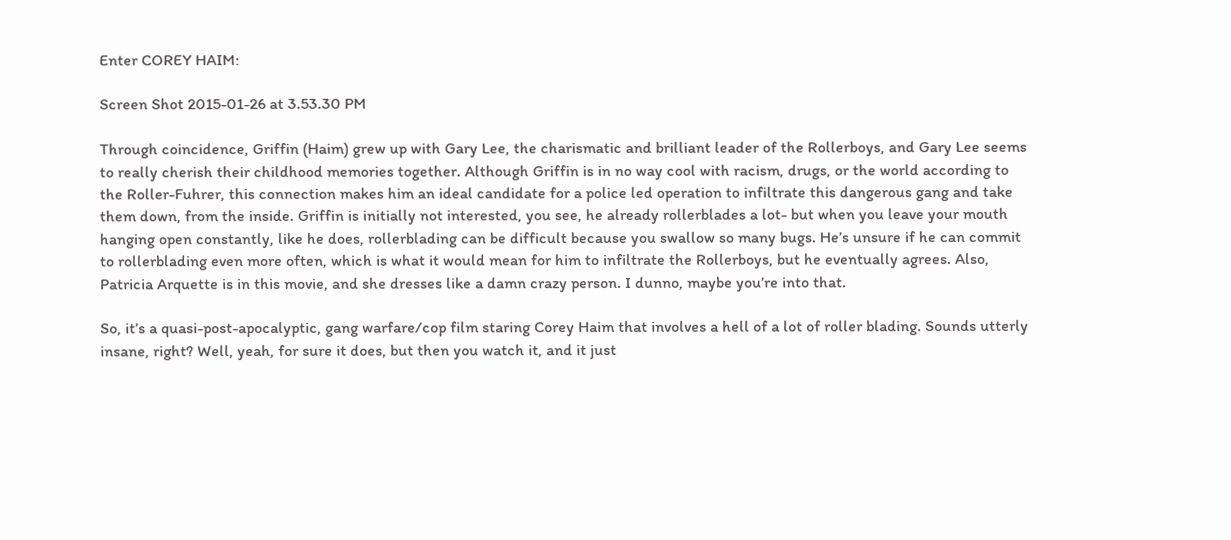Enter COREY HAIM:

Screen Shot 2015-01-26 at 3.53.30 PM

Through coincidence, Griffin (Haim) grew up with Gary Lee, the charismatic and brilliant leader of the Rollerboys, and Gary Lee seems to really cherish their childhood memories together. Although Griffin is in no way cool with racism, drugs, or the world according to the Roller-Fuhrer, this connection makes him an ideal candidate for a police led operation to infiltrate this dangerous gang and take them down, from the inside. Griffin is initially not interested, you see, he already rollerblades a lot- but when you leave your mouth hanging open constantly, like he does, rollerblading can be difficult because you swallow so many bugs. He’s unsure if he can commit to rollerblading even more often, which is what it would mean for him to infiltrate the Rollerboys, but he eventually agrees. Also, Patricia Arquette is in this movie, and she dresses like a damn crazy person. I dunno, maybe you’re into that.

So, it’s a quasi-post-apocalyptic, gang warfare/cop film staring Corey Haim that involves a hell of a lot of roller blading. Sounds utterly insane, right? Well, yeah, for sure it does, but then you watch it, and it just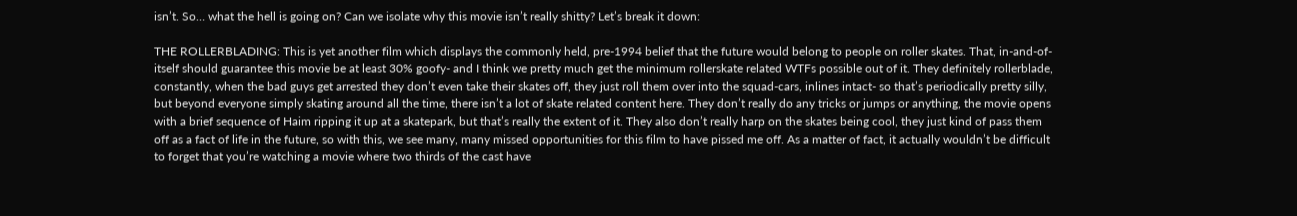isn’t. So… what the hell is going on? Can we isolate why this movie isn’t really shitty? Let’s break it down:

THE ROLLERBLADING: This is yet another film which displays the commonly held, pre-1994 belief that the future would belong to people on roller skates. That, in-and-of-itself should guarantee this movie be at least 30% goofy- and I think we pretty much get the minimum rollerskate related WTFs possible out of it. They definitely rollerblade, constantly, when the bad guys get arrested they don’t even take their skates off, they just roll them over into the squad-cars, inlines intact- so that’s periodically pretty silly, but beyond everyone simply skating around all the time, there isn’t a lot of skate related content here. They don’t really do any tricks or jumps or anything, the movie opens with a brief sequence of Haim ripping it up at a skatepark, but that’s really the extent of it. They also don’t really harp on the skates being cool, they just kind of pass them off as a fact of life in the future, so with this, we see many, many missed opportunities for this film to have pissed me off. As a matter of fact, it actually wouldn’t be difficult to forget that you’re watching a movie where two thirds of the cast have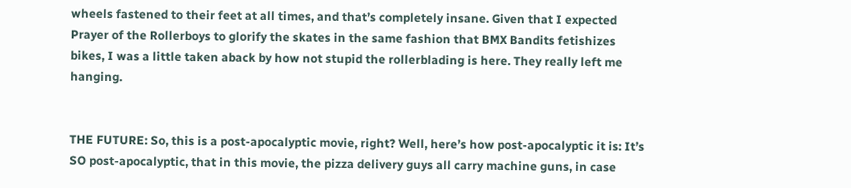wheels fastened to their feet at all times, and that’s completely insane. Given that I expected Prayer of the Rollerboys to glorify the skates in the same fashion that BMX Bandits fetishizes bikes, I was a little taken aback by how not stupid the rollerblading is here. They really left me hanging.


THE FUTURE: So, this is a post-apocalyptic movie, right? Well, here’s how post-apocalyptic it is: It’s SO post-apocalyptic, that in this movie, the pizza delivery guys all carry machine guns, in case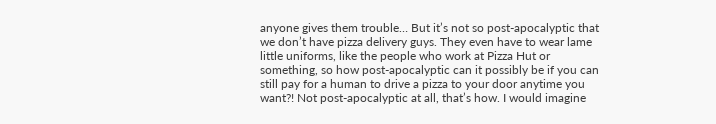anyone gives them trouble… But it’s not so post-apocalyptic that we don’t have pizza delivery guys. They even have to wear lame little uniforms, like the people who work at Pizza Hut or something, so how post-apocalyptic can it possibly be if you can still pay for a human to drive a pizza to your door anytime you want?! Not post-apocalyptic at all, that’s how. I would imagine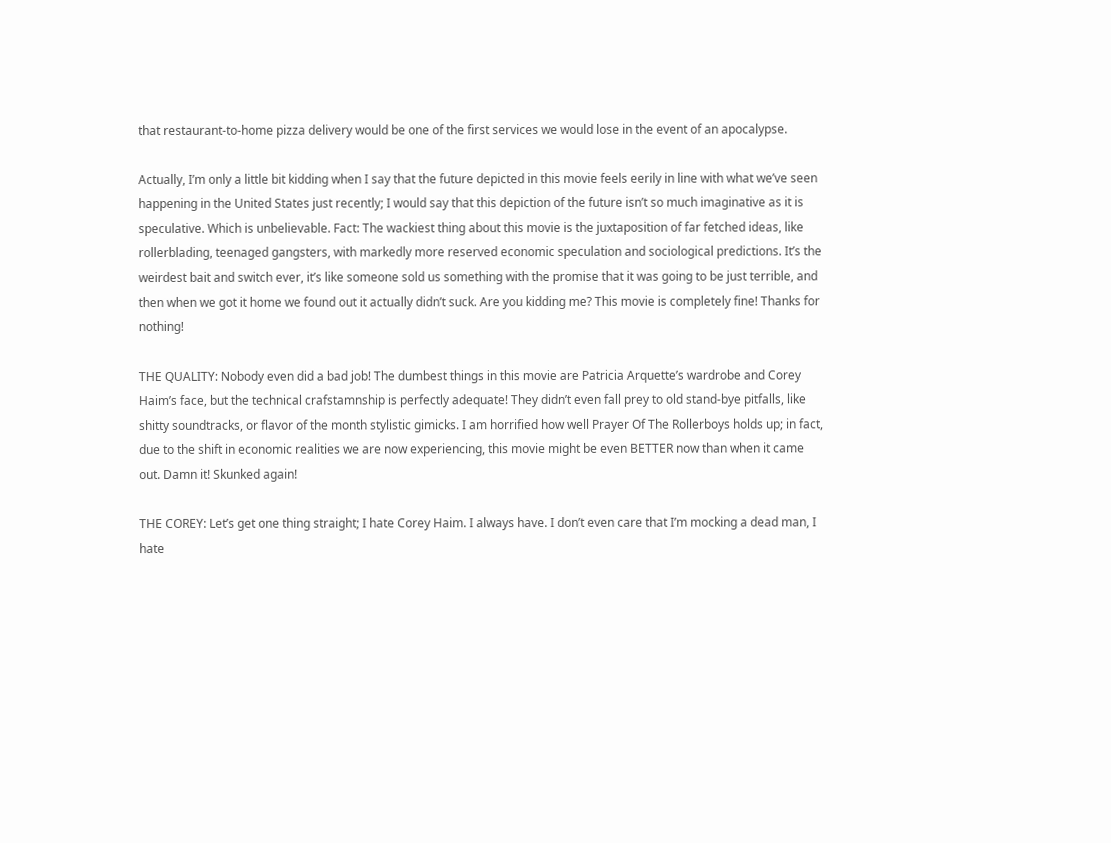that restaurant-to-home pizza delivery would be one of the first services we would lose in the event of an apocalypse.

Actually, I’m only a little bit kidding when I say that the future depicted in this movie feels eerily in line with what we’ve seen happening in the United States just recently; I would say that this depiction of the future isn’t so much imaginative as it is speculative. Which is unbelievable. Fact: The wackiest thing about this movie is the juxtaposition of far fetched ideas, like rollerblading, teenaged gangsters, with markedly more reserved economic speculation and sociological predictions. It’s the weirdest bait and switch ever, it’s like someone sold us something with the promise that it was going to be just terrible, and then when we got it home we found out it actually didn’t suck. Are you kidding me? This movie is completely fine! Thanks for nothing!

THE QUALITY: Nobody even did a bad job! The dumbest things in this movie are Patricia Arquette’s wardrobe and Corey Haim’s face, but the technical crafstamnship is perfectly adequate! They didn’t even fall prey to old stand-bye pitfalls, like shitty soundtracks, or flavor of the month stylistic gimicks. I am horrified how well Prayer Of The Rollerboys holds up; in fact, due to the shift in economic realities we are now experiencing, this movie might be even BETTER now than when it came out. Damn it! Skunked again!

THE COREY: Let’s get one thing straight; I hate Corey Haim. I always have. I don’t even care that I’m mocking a dead man, I hate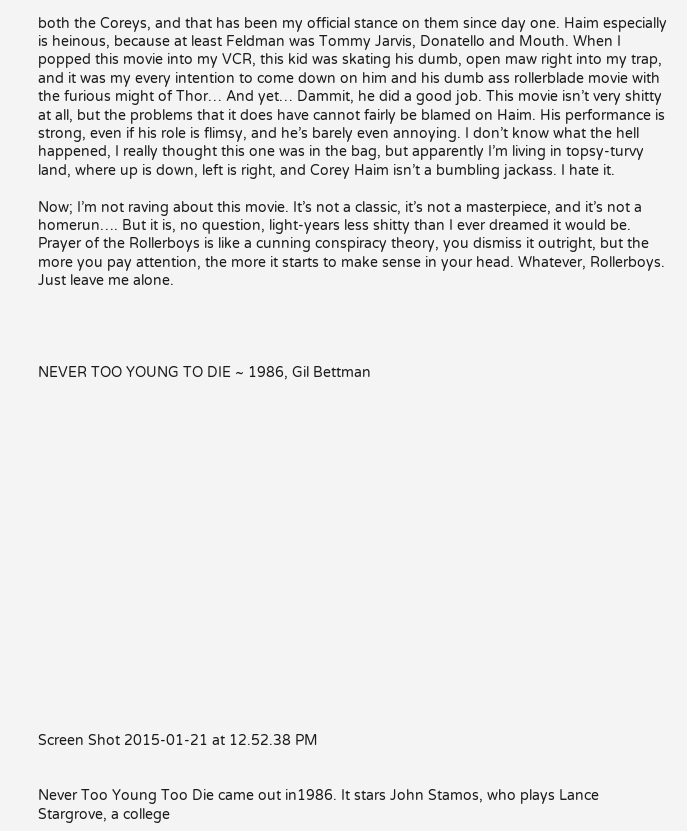both the Coreys, and that has been my official stance on them since day one. Haim especially is heinous, because at least Feldman was Tommy Jarvis, Donatello and Mouth. When I popped this movie into my VCR, this kid was skating his dumb, open maw right into my trap, and it was my every intention to come down on him and his dumb ass rollerblade movie with the furious might of Thor… And yet… Dammit, he did a good job. This movie isn’t very shitty at all, but the problems that it does have cannot fairly be blamed on Haim. His performance is strong, even if his role is flimsy, and he’s barely even annoying. I don’t know what the hell happened, I really thought this one was in the bag, but apparently I’m living in topsy-turvy land, where up is down, left is right, and Corey Haim isn’t a bumbling jackass. I hate it.

Now; I’m not raving about this movie. It’s not a classic, it’s not a masterpiece, and it’s not a homerun…. But it is, no question, light-years less shitty than I ever dreamed it would be. Prayer of the Rollerboys is like a cunning conspiracy theory, you dismiss it outright, but the more you pay attention, the more it starts to make sense in your head. Whatever, Rollerboys. Just leave me alone.




NEVER TOO YOUNG TO DIE ~ 1986, Gil Bettman



















Screen Shot 2015-01-21 at 12.52.38 PM


Never Too Young Too Die came out in1986. It stars John Stamos, who plays Lance Stargrove, a college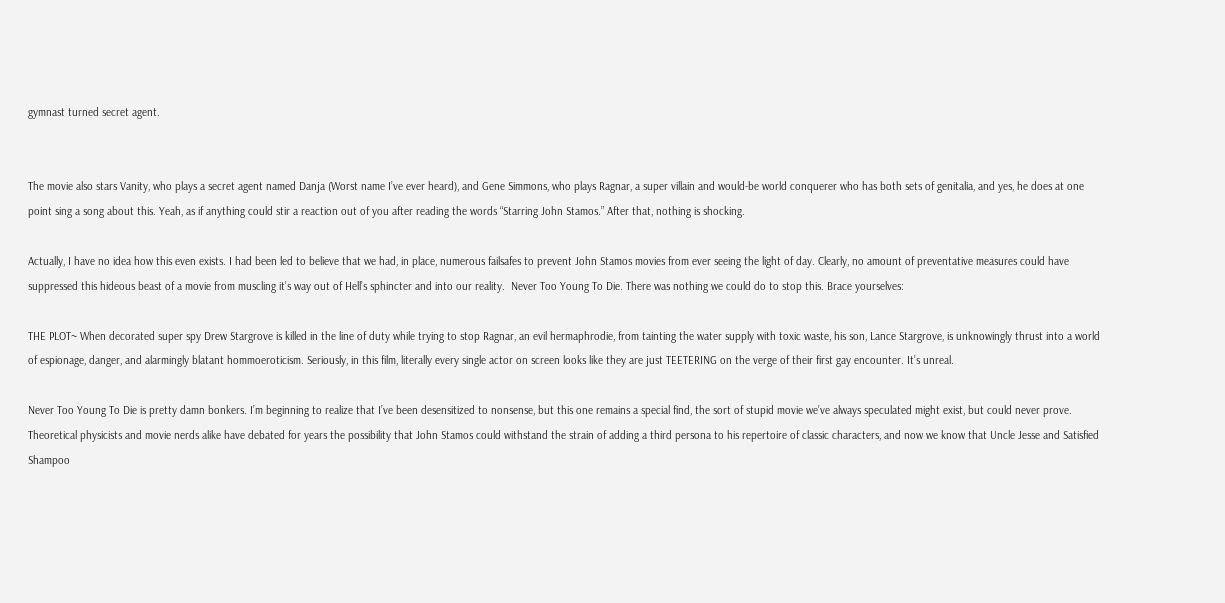gymnast turned secret agent.


The movie also stars Vanity, who plays a secret agent named Danja (Worst name I’ve ever heard), and Gene Simmons, who plays Ragnar, a super villain and would-be world conquerer who has both sets of genitalia, and yes, he does at one point sing a song about this. Yeah, as if anything could stir a reaction out of you after reading the words “Starring John Stamos.” After that, nothing is shocking.

Actually, I have no idea how this even exists. I had been led to believe that we had, in place, numerous failsafes to prevent John Stamos movies from ever seeing the light of day. Clearly, no amount of preventative measures could have suppressed this hideous beast of a movie from muscling it’s way out of Hell’s sphincter and into our reality.  Never Too Young To Die. There was nothing we could do to stop this. Brace yourselves:

THE PLOT~ When decorated super spy Drew Stargrove is killed in the line of duty while trying to stop Ragnar, an evil hermaphrodie, from tainting the water supply with toxic waste, his son, Lance Stargrove, is unknowingly thrust into a world of espionage, danger, and alarmingly blatant hommoeroticism. Seriously, in this film, literally every single actor on screen looks like they are just TEETERING on the verge of their first gay encounter. It’s unreal.

Never Too Young To Die is pretty damn bonkers. I’m beginning to realize that I’ve been desensitized to nonsense, but this one remains a special find, the sort of stupid movie we’ve always speculated might exist, but could never prove. Theoretical physicists and movie nerds alike have debated for years the possibility that John Stamos could withstand the strain of adding a third persona to his repertoire of classic characters, and now we know that Uncle Jesse and Satisfied Shampoo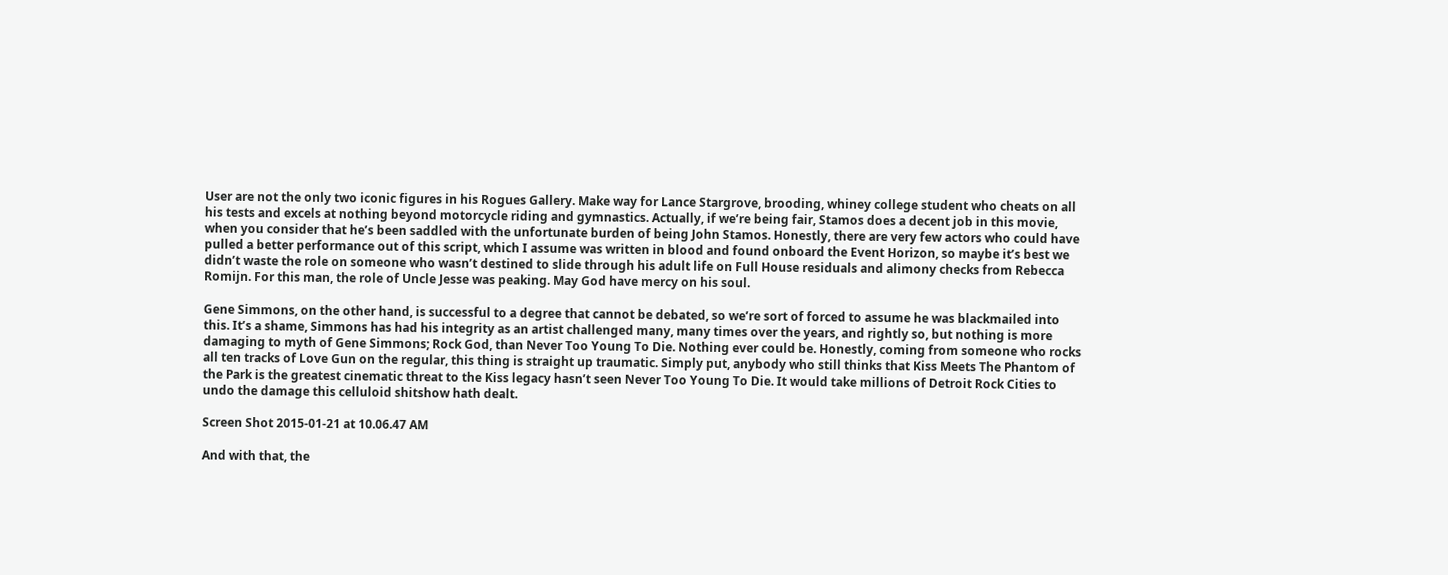User are not the only two iconic figures in his Rogues Gallery. Make way for Lance Stargrove, brooding, whiney college student who cheats on all his tests and excels at nothing beyond motorcycle riding and gymnastics. Actually, if we’re being fair, Stamos does a decent job in this movie, when you consider that he’s been saddled with the unfortunate burden of being John Stamos. Honestly, there are very few actors who could have pulled a better performance out of this script, which I assume was written in blood and found onboard the Event Horizon, so maybe it’s best we didn’t waste the role on someone who wasn’t destined to slide through his adult life on Full House residuals and alimony checks from Rebecca Romijn. For this man, the role of Uncle Jesse was peaking. May God have mercy on his soul.

Gene Simmons, on the other hand, is successful to a degree that cannot be debated, so we’re sort of forced to assume he was blackmailed into this. It’s a shame, Simmons has had his integrity as an artist challenged many, many times over the years, and rightly so, but nothing is more damaging to myth of Gene Simmons; Rock God, than Never Too Young To Die. Nothing ever could be. Honestly, coming from someone who rocks all ten tracks of Love Gun on the regular, this thing is straight up traumatic. Simply put, anybody who still thinks that Kiss Meets The Phantom of the Park is the greatest cinematic threat to the Kiss legacy hasn’t seen Never Too Young To Die. It would take millions of Detroit Rock Cities to undo the damage this celluloid shitshow hath dealt.

Screen Shot 2015-01-21 at 10.06.47 AM

And with that, the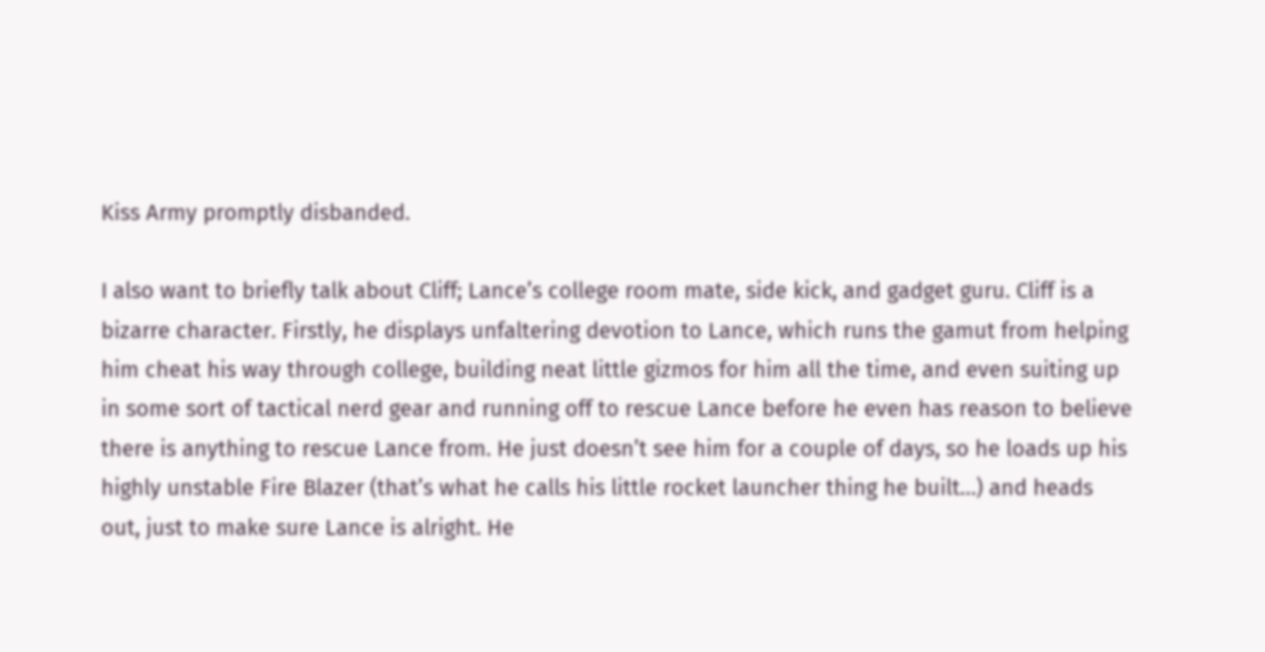Kiss Army promptly disbanded.

I also want to briefly talk about Cliff; Lance’s college room mate, side kick, and gadget guru. Cliff is a bizarre character. Firstly, he displays unfaltering devotion to Lance, which runs the gamut from helping him cheat his way through college, building neat little gizmos for him all the time, and even suiting up in some sort of tactical nerd gear and running off to rescue Lance before he even has reason to believe there is anything to rescue Lance from. He just doesn’t see him for a couple of days, so he loads up his highly unstable Fire Blazer (that’s what he calls his little rocket launcher thing he built…) and heads out, just to make sure Lance is alright. He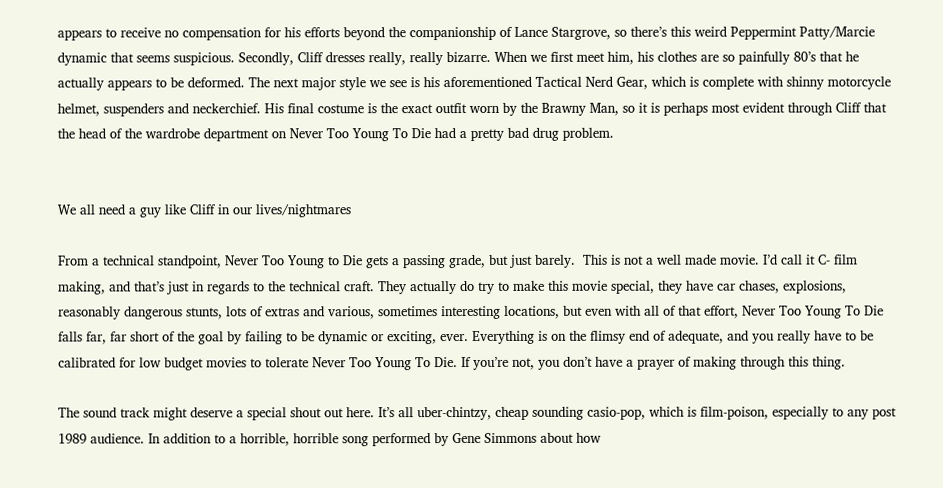appears to receive no compensation for his efforts beyond the companionship of Lance Stargrove, so there’s this weird Peppermint Patty/Marcie dynamic that seems suspicious. Secondly, Cliff dresses really, really bizarre. When we first meet him, his clothes are so painfully 80’s that he actually appears to be deformed. The next major style we see is his aforementioned Tactical Nerd Gear, which is complete with shinny motorcycle helmet, suspenders and neckerchief. His final costume is the exact outfit worn by the Brawny Man, so it is perhaps most evident through Cliff that the head of the wardrobe department on Never Too Young To Die had a pretty bad drug problem.


We all need a guy like Cliff in our lives/nightmares

From a technical standpoint, Never Too Young to Die gets a passing grade, but just barely.  This is not a well made movie. I’d call it C- film making, and that’s just in regards to the technical craft. They actually do try to make this movie special, they have car chases, explosions, reasonably dangerous stunts, lots of extras and various, sometimes interesting locations, but even with all of that effort, Never Too Young To Die falls far, far short of the goal by failing to be dynamic or exciting, ever. Everything is on the flimsy end of adequate, and you really have to be calibrated for low budget movies to tolerate Never Too Young To Die. If you’re not, you don’t have a prayer of making through this thing.

The sound track might deserve a special shout out here. It’s all uber-chintzy, cheap sounding casio-pop, which is film-poison, especially to any post 1989 audience. In addition to a horrible, horrible song performed by Gene Simmons about how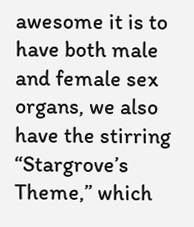awesome it is to have both male and female sex organs, we also have the stirring “Stargrove’s Theme,” which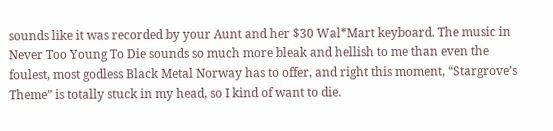sounds like it was recorded by your Aunt and her $30 Wal*Mart keyboard. The music in Never Too Young To Die sounds so much more bleak and hellish to me than even the foulest, most godless Black Metal Norway has to offer, and right this moment, “Stargrove’s Theme” is totally stuck in my head, so I kind of want to die.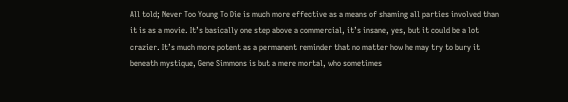All told; Never Too Young To Die is much more effective as a means of shaming all parties involved than it is as a movie. It’s basically one step above a commercial, it’s insane, yes, but it could be a lot crazier. It’s much more potent as a permanent reminder that no matter how he may try to bury it beneath mystique, Gene Simmons is but a mere mortal, who sometimes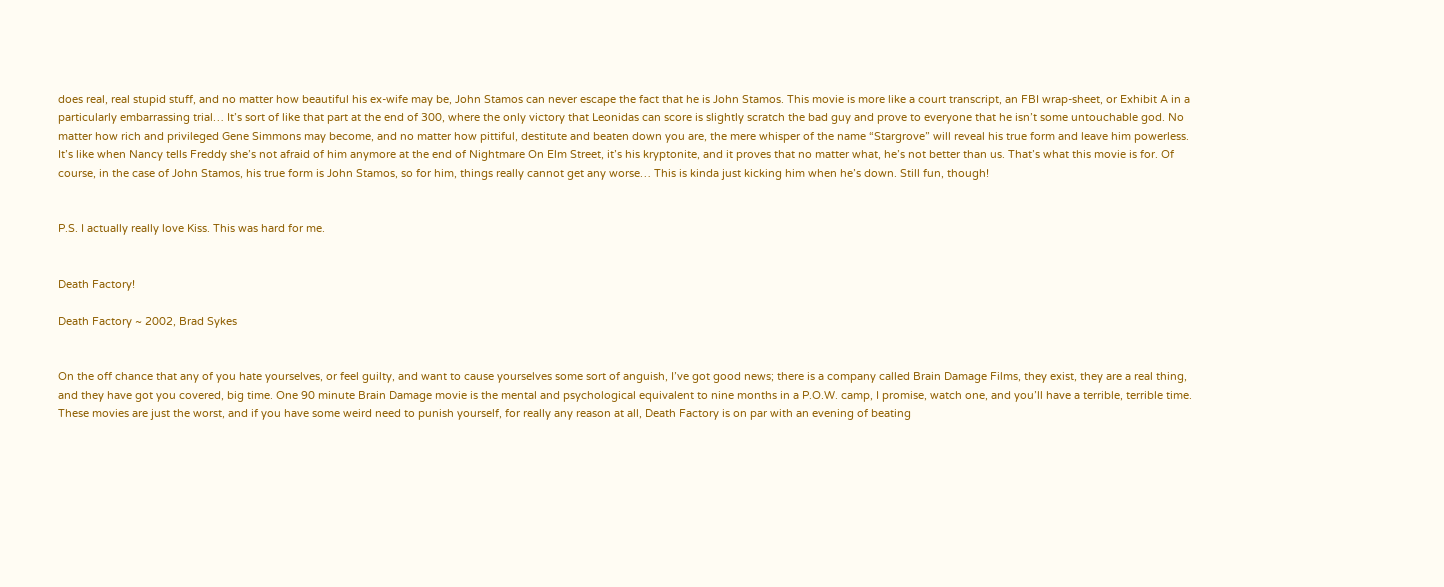does real, real stupid stuff, and no matter how beautiful his ex-wife may be, John Stamos can never escape the fact that he is John Stamos. This movie is more like a court transcript, an FBI wrap-sheet, or Exhibit A in a particularly embarrassing trial… It’s sort of like that part at the end of 300, where the only victory that Leonidas can score is slightly scratch the bad guy and prove to everyone that he isn’t some untouchable god. No matter how rich and privileged Gene Simmons may become, and no matter how pittiful, destitute and beaten down you are, the mere whisper of the name “Stargrove” will reveal his true form and leave him powerless. It’s like when Nancy tells Freddy she’s not afraid of him anymore at the end of Nightmare On Elm Street, it’s his kryptonite, and it proves that no matter what, he’s not better than us. That’s what this movie is for. Of course, in the case of John Stamos, his true form is John Stamos, so for him, things really cannot get any worse… This is kinda just kicking him when he’s down. Still fun, though!


P.S. I actually really love Kiss. This was hard for me.


Death Factory!

Death Factory ~ 2002, Brad Sykes


On the off chance that any of you hate yourselves, or feel guilty, and want to cause yourselves some sort of anguish, I’ve got good news; there is a company called Brain Damage Films, they exist, they are a real thing, and they have got you covered, big time. One 90 minute Brain Damage movie is the mental and psychological equivalent to nine months in a P.O.W. camp, I promise, watch one, and you’ll have a terrible, terrible time. These movies are just the worst, and if you have some weird need to punish yourself, for really any reason at all, Death Factory is on par with an evening of beating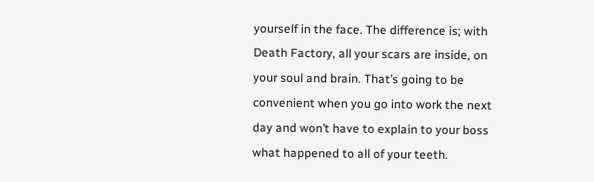yourself in the face. The difference is; with Death Factory, all your scars are inside, on your soul and brain. That’s going to be convenient when you go into work the next day and won’t have to explain to your boss what happened to all of your teeth.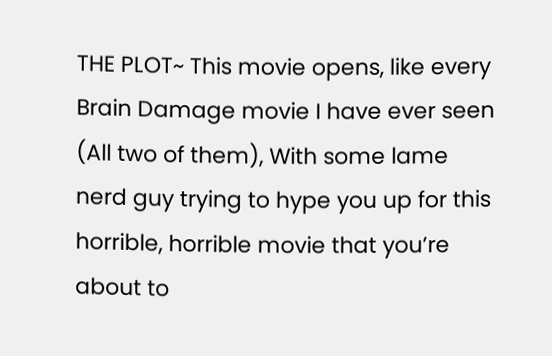THE PLOT~ This movie opens, like every Brain Damage movie I have ever seen (All two of them), With some lame nerd guy trying to hype you up for this horrible, horrible movie that you’re about to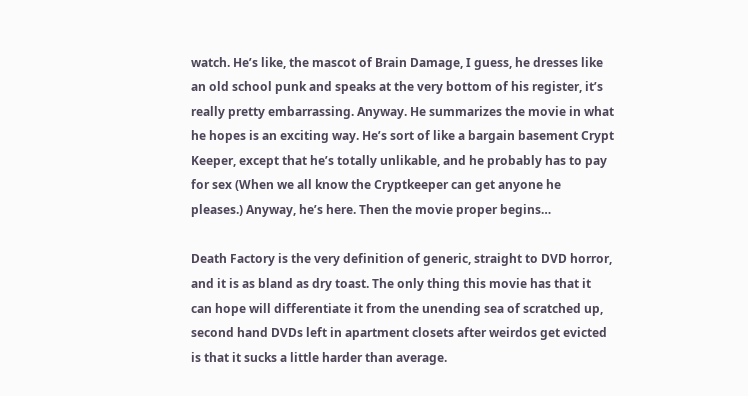watch. He’s like, the mascot of Brain Damage, I guess, he dresses like an old school punk and speaks at the very bottom of his register, it’s really pretty embarrassing. Anyway. He summarizes the movie in what he hopes is an exciting way. He’s sort of like a bargain basement Crypt Keeper, except that he’s totally unlikable, and he probably has to pay for sex (When we all know the Cryptkeeper can get anyone he pleases.) Anyway, he’s here. Then the movie proper begins…

Death Factory is the very definition of generic, straight to DVD horror, and it is as bland as dry toast. The only thing this movie has that it can hope will differentiate it from the unending sea of scratched up, second hand DVDs left in apartment closets after weirdos get evicted is that it sucks a little harder than average.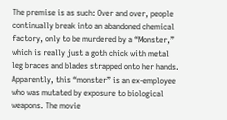The premise is as such: Over and over, people continually break into an abandoned chemical factory, only to be murdered by a “Monster,” which is really just a goth chick with metal leg braces and blades strapped onto her hands. Apparently, this “monster” is an ex-employee who was mutated by exposure to biological weapons. The movie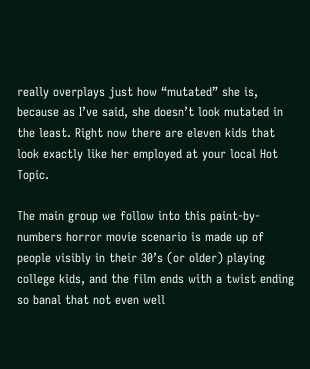really overplays just how “mutated” she is, because as I’ve said, she doesn’t look mutated in the least. Right now there are eleven kids that look exactly like her employed at your local Hot Topic.

The main group we follow into this paint-by-numbers horror movie scenario is made up of people visibly in their 30’s (or older) playing college kids, and the film ends with a twist ending so banal that not even well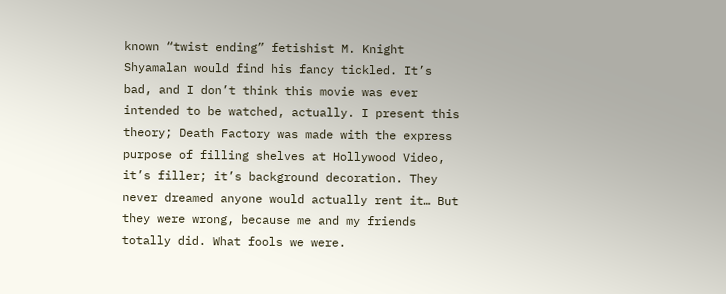known “twist ending” fetishist M. Knight Shyamalan would find his fancy tickled. It’s bad, and I don’t think this movie was ever intended to be watched, actually. I present this theory; Death Factory was made with the express purpose of filling shelves at Hollywood Video, it’s filler; it’s background decoration. They never dreamed anyone would actually rent it… But they were wrong, because me and my friends totally did. What fools we were.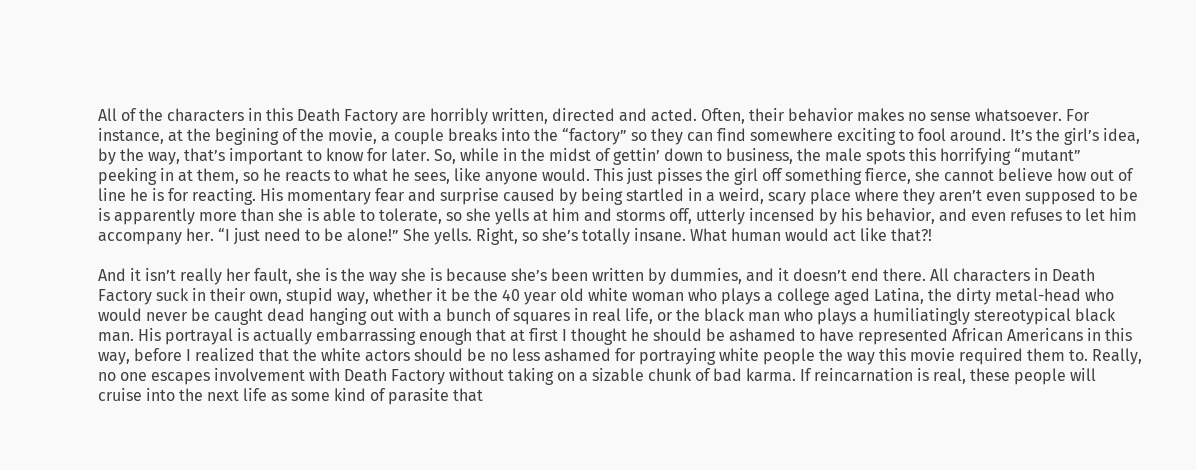All of the characters in this Death Factory are horribly written, directed and acted. Often, their behavior makes no sense whatsoever. For instance, at the begining of the movie, a couple breaks into the “factory” so they can find somewhere exciting to fool around. It’s the girl’s idea, by the way, that’s important to know for later. So, while in the midst of gettin’ down to business, the male spots this horrifying “mutant” peeking in at them, so he reacts to what he sees, like anyone would. This just pisses the girl off something fierce, she cannot believe how out of line he is for reacting. His momentary fear and surprise caused by being startled in a weird, scary place where they aren’t even supposed to be is apparently more than she is able to tolerate, so she yells at him and storms off, utterly incensed by his behavior, and even refuses to let him accompany her. “I just need to be alone!” She yells. Right, so she’s totally insane. What human would act like that?!

And it isn’t really her fault, she is the way she is because she’s been written by dummies, and it doesn’t end there. All characters in Death Factory suck in their own, stupid way, whether it be the 40 year old white woman who plays a college aged Latina, the dirty metal-head who would never be caught dead hanging out with a bunch of squares in real life, or the black man who plays a humiliatingly stereotypical black man. His portrayal is actually embarrassing enough that at first I thought he should be ashamed to have represented African Americans in this way, before I realized that the white actors should be no less ashamed for portraying white people the way this movie required them to. Really, no one escapes involvement with Death Factory without taking on a sizable chunk of bad karma. If reincarnation is real, these people will cruise into the next life as some kind of parasite that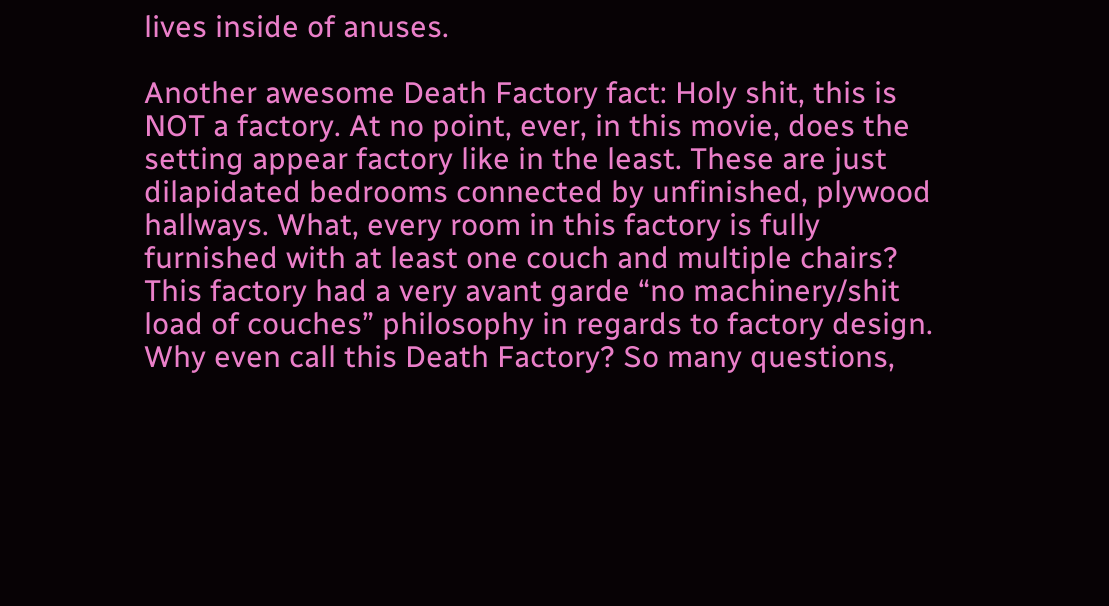lives inside of anuses.

Another awesome Death Factory fact: Holy shit, this is NOT a factory. At no point, ever, in this movie, does the setting appear factory like in the least. These are just dilapidated bedrooms connected by unfinished, plywood hallways. What, every room in this factory is fully furnished with at least one couch and multiple chairs? This factory had a very avant garde “no machinery/shit load of couches” philosophy in regards to factory design. Why even call this Death Factory? So many questions,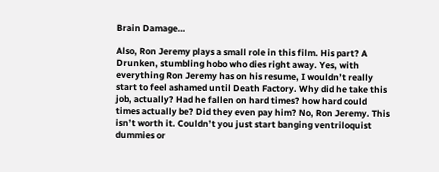Brain Damage…

Also, Ron Jeremy plays a small role in this film. His part? A Drunken, stumbling hobo who dies right away. Yes, with everything Ron Jeremy has on his resume, I wouldn’t really start to feel ashamed until Death Factory. Why did he take this job, actually? Had he fallen on hard times? how hard could times actually be? Did they even pay him? No, Ron Jeremy. This isn’t worth it. Couldn’t you just start banging ventriloquist dummies or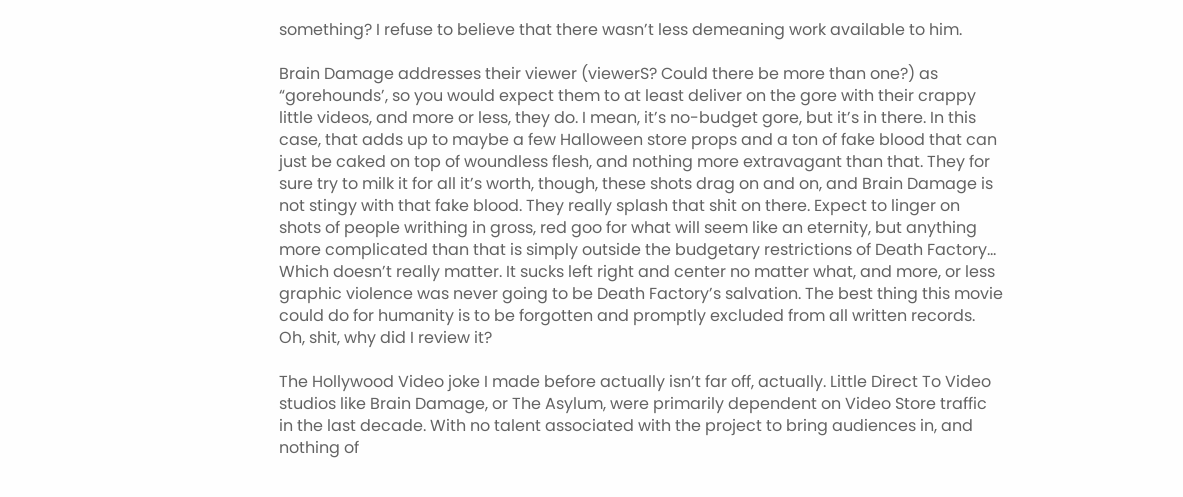something? I refuse to believe that there wasn’t less demeaning work available to him.

Brain Damage addresses their viewer (viewerS? Could there be more than one?) as “gorehounds’, so you would expect them to at least deliver on the gore with their crappy little videos, and more or less, they do. I mean, it’s no-budget gore, but it’s in there. In this case, that adds up to maybe a few Halloween store props and a ton of fake blood that can just be caked on top of woundless flesh, and nothing more extravagant than that. They for sure try to milk it for all it’s worth, though, these shots drag on and on, and Brain Damage is not stingy with that fake blood. They really splash that shit on there. Expect to linger on shots of people writhing in gross, red goo for what will seem like an eternity, but anything more complicated than that is simply outside the budgetary restrictions of Death Factory… Which doesn’t really matter. It sucks left right and center no matter what, and more, or less graphic violence was never going to be Death Factory’s salvation. The best thing this movie could do for humanity is to be forgotten and promptly excluded from all written records. Oh, shit, why did I review it?

The Hollywood Video joke I made before actually isn’t far off, actually. Little Direct To Video studios like Brain Damage, or The Asylum, were primarily dependent on Video Store traffic in the last decade. With no talent associated with the project to bring audiences in, and nothing of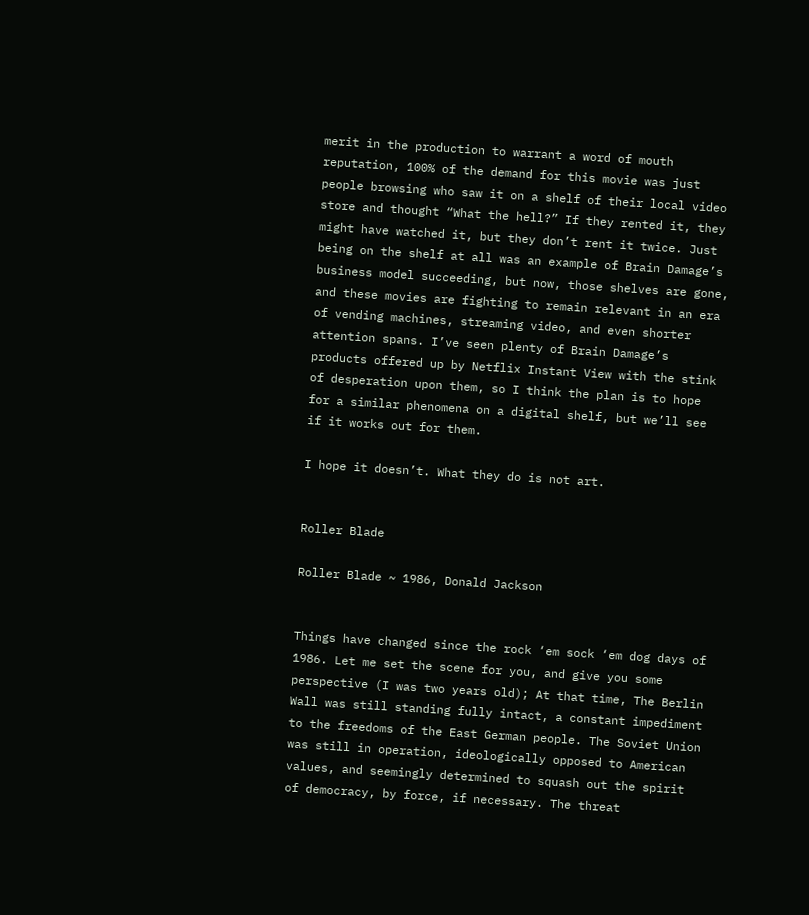merit in the production to warrant a word of mouth reputation, 100% of the demand for this movie was just people browsing who saw it on a shelf of their local video store and thought “What the hell?” If they rented it, they might have watched it, but they don’t rent it twice. Just being on the shelf at all was an example of Brain Damage’s business model succeeding, but now, those shelves are gone, and these movies are fighting to remain relevant in an era of vending machines, streaming video, and even shorter attention spans. I’ve seen plenty of Brain Damage’s products offered up by Netflix Instant View with the stink of desperation upon them, so I think the plan is to hope for a similar phenomena on a digital shelf, but we’ll see if it works out for them.

I hope it doesn’t. What they do is not art.


Roller Blade

Roller Blade ~ 1986, Donald Jackson


Things have changed since the rock ‘em sock ‘em dog days of 1986. Let me set the scene for you, and give you some perspective (I was two years old); At that time, The Berlin Wall was still standing fully intact, a constant impediment to the freedoms of the East German people. The Soviet Union was still in operation, ideologically opposed to American values, and seemingly determined to squash out the spirit of democracy, by force, if necessary. The threat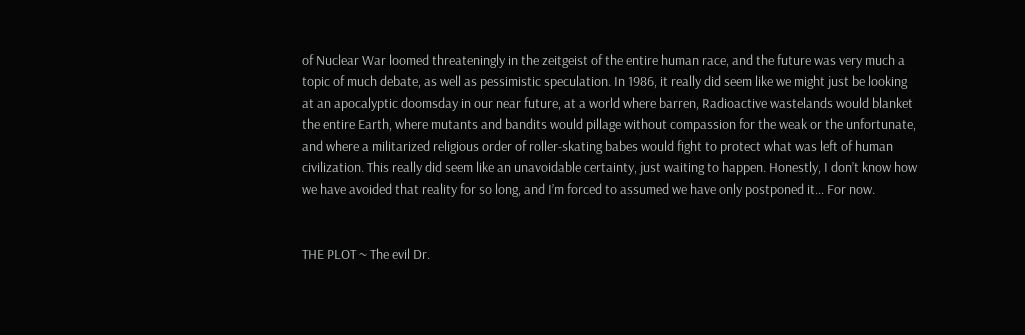of Nuclear War loomed threateningly in the zeitgeist of the entire human race, and the future was very much a topic of much debate, as well as pessimistic speculation. In 1986, it really did seem like we might just be looking at an apocalyptic doomsday in our near future, at a world where barren, Radioactive wastelands would blanket the entire Earth, where mutants and bandits would pillage without compassion for the weak or the unfortunate, and where a militarized religious order of roller-skating babes would fight to protect what was left of human civilization. This really did seem like an unavoidable certainty, just waiting to happen. Honestly, I don’t know how we have avoided that reality for so long, and I’m forced to assumed we have only postponed it… For now.


THE PLOT ~ The evil Dr.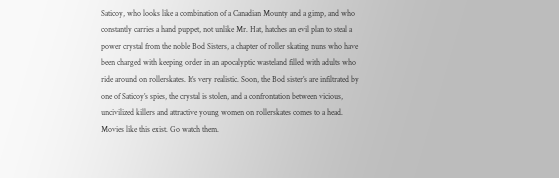Saticoy, who looks like a combination of a Canadian Mounty and a gimp, and who constantly carries a hand puppet, not unlike Mr. Hat, hatches an evil plan to steal a power crystal from the noble Bod Sisters, a chapter of roller skating nuns who have been charged with keeping order in an apocalyptic wasteland filled with adults who ride around on rollerskates. It’s very realistic. Soon, the Bod sister’s are infiltrated by one of Saticoy’s spies, the crystal is stolen, and a confrontation between vicious, uncivilized killers and attractive young women on rollerskates comes to a head. Movies like this exist. Go watch them.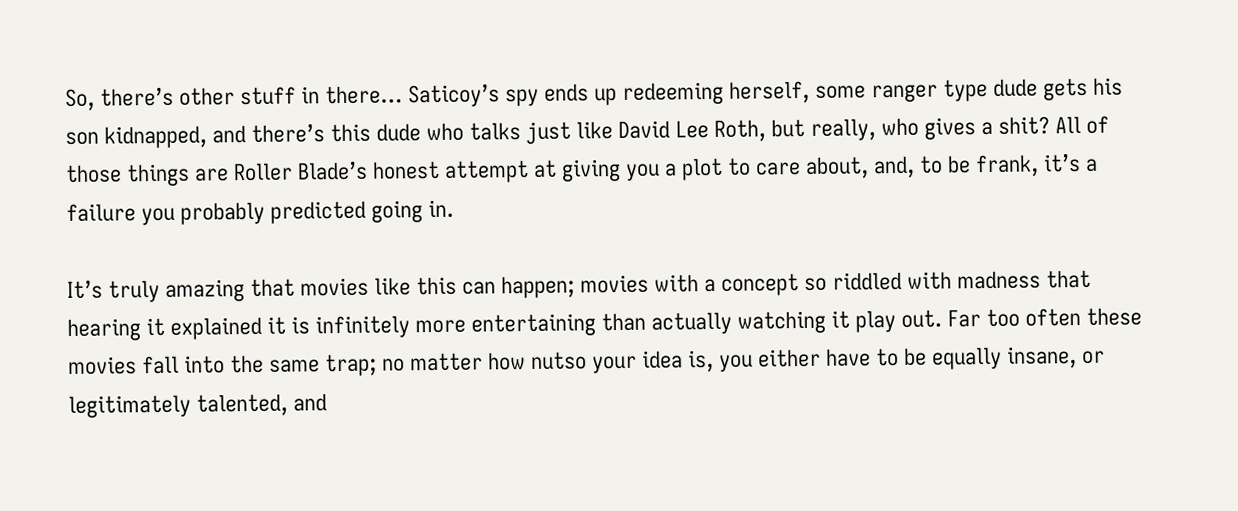So, there’s other stuff in there… Saticoy’s spy ends up redeeming herself, some ranger type dude gets his son kidnapped, and there’s this dude who talks just like David Lee Roth, but really, who gives a shit? All of those things are Roller Blade’s honest attempt at giving you a plot to care about, and, to be frank, it’s a failure you probably predicted going in.

It’s truly amazing that movies like this can happen; movies with a concept so riddled with madness that hearing it explained it is infinitely more entertaining than actually watching it play out. Far too often these movies fall into the same trap; no matter how nutso your idea is, you either have to be equally insane, or legitimately talented, and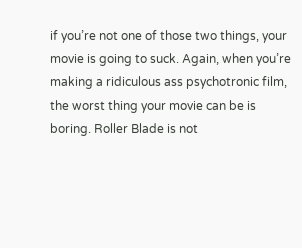if you’re not one of those two things, your movie is going to suck. Again, when you’re making a ridiculous ass psychotronic film, the worst thing your movie can be is boring. Roller Blade is not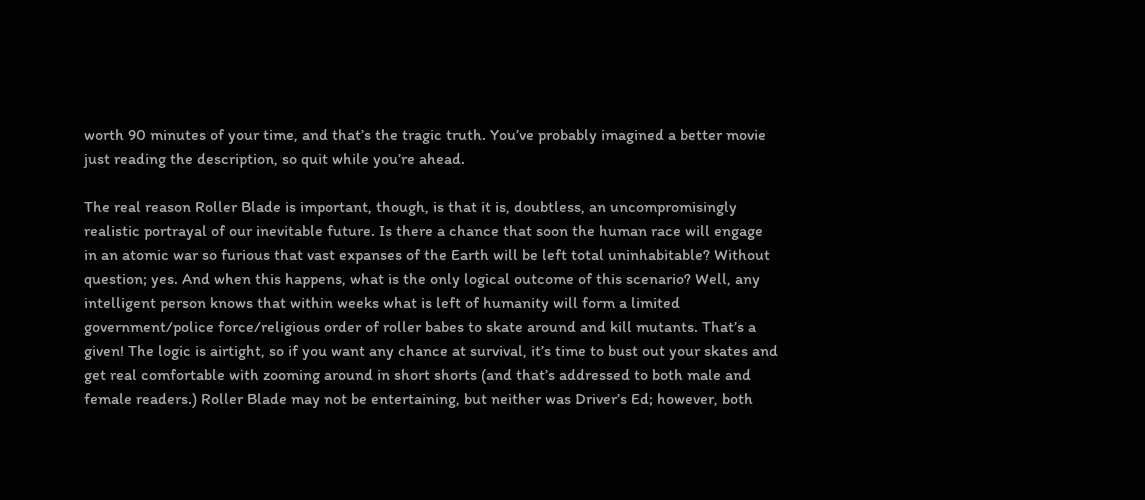worth 90 minutes of your time, and that’s the tragic truth. You’ve probably imagined a better movie just reading the description, so quit while you’re ahead.

The real reason Roller Blade is important, though, is that it is, doubtless, an uncompromisingly realistic portrayal of our inevitable future. Is there a chance that soon the human race will engage in an atomic war so furious that vast expanses of the Earth will be left total uninhabitable? Without question; yes. And when this happens, what is the only logical outcome of this scenario? Well, any intelligent person knows that within weeks what is left of humanity will form a limited government/police force/religious order of roller babes to skate around and kill mutants. That’s a given! The logic is airtight, so if you want any chance at survival, it’s time to bust out your skates and get real comfortable with zooming around in short shorts (and that’s addressed to both male and female readers.) Roller Blade may not be entertaining, but neither was Driver’s Ed; however, both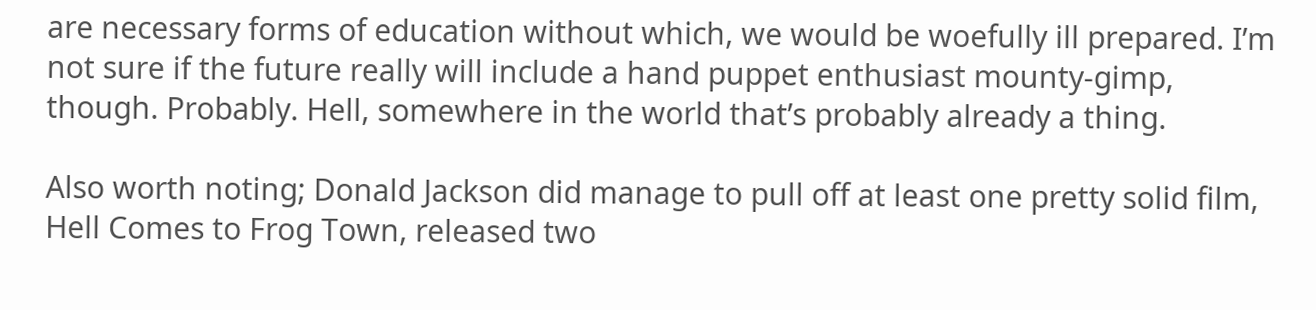are necessary forms of education without which, we would be woefully ill prepared. I’m not sure if the future really will include a hand puppet enthusiast mounty-gimp, though. Probably. Hell, somewhere in the world that’s probably already a thing.

Also worth noting; Donald Jackson did manage to pull off at least one pretty solid film, Hell Comes to Frog Town, released two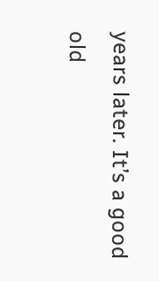years later. It’s a good old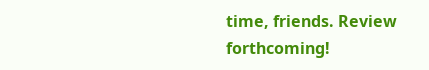time, friends. Review forthcoming!